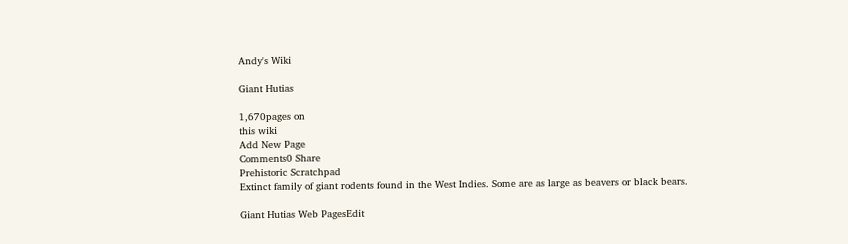Andy's Wiki

Giant Hutias

1,670pages on
this wiki
Add New Page
Comments0 Share
Prehistoric Scratchpad
Extinct family of giant rodents found in the West Indies. Some are as large as beavers or black bears.

Giant Hutias Web PagesEdit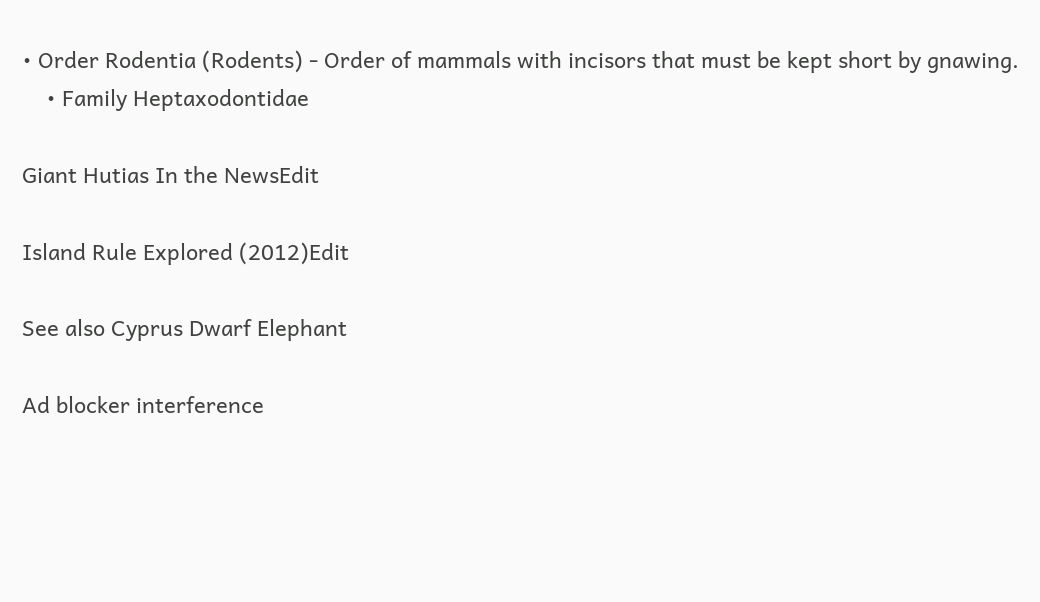• Order Rodentia (Rodents) - Order of mammals with incisors that must be kept short by gnawing.
    • Family Heptaxodontidae

Giant Hutias In the NewsEdit

Island Rule Explored (2012)Edit

See also Cyprus Dwarf Elephant

Ad blocker interference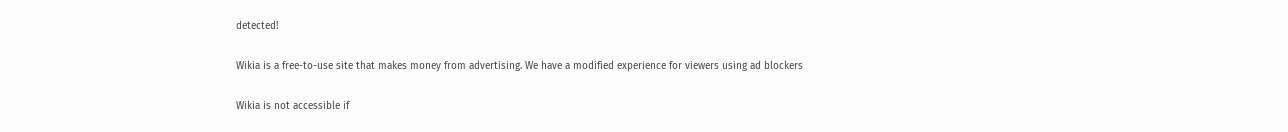detected!

Wikia is a free-to-use site that makes money from advertising. We have a modified experience for viewers using ad blockers

Wikia is not accessible if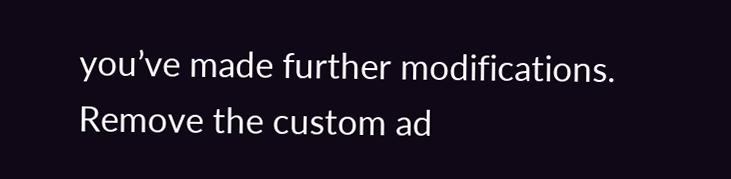you’ve made further modifications. Remove the custom ad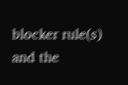blocker rule(s) and the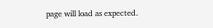page will load as expected.